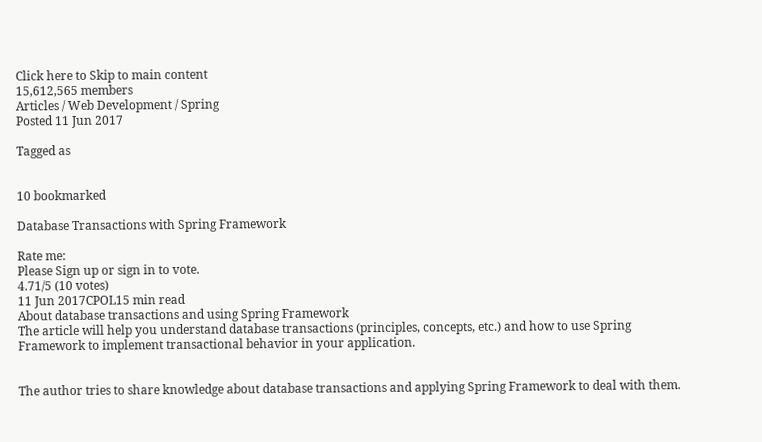Click here to Skip to main content
15,612,565 members
Articles / Web Development / Spring
Posted 11 Jun 2017

Tagged as


10 bookmarked

Database Transactions with Spring Framework

Rate me:
Please Sign up or sign in to vote.
4.71/5 (10 votes)
11 Jun 2017CPOL15 min read
About database transactions and using Spring Framework
The article will help you understand database transactions (principles, concepts, etc.) and how to use Spring Framework to implement transactional behavior in your application.


The author tries to share knowledge about database transactions and applying Spring Framework to deal with them.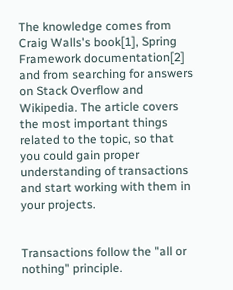The knowledge comes from Craig Walls's book[1], Spring Framework documentation[2] and from searching for answers on Stack Overflow and Wikipedia. The article covers the most important things related to the topic, so that you could gain proper understanding of transactions and start working with them in your projects.


Transactions follow the "all or nothing" principle.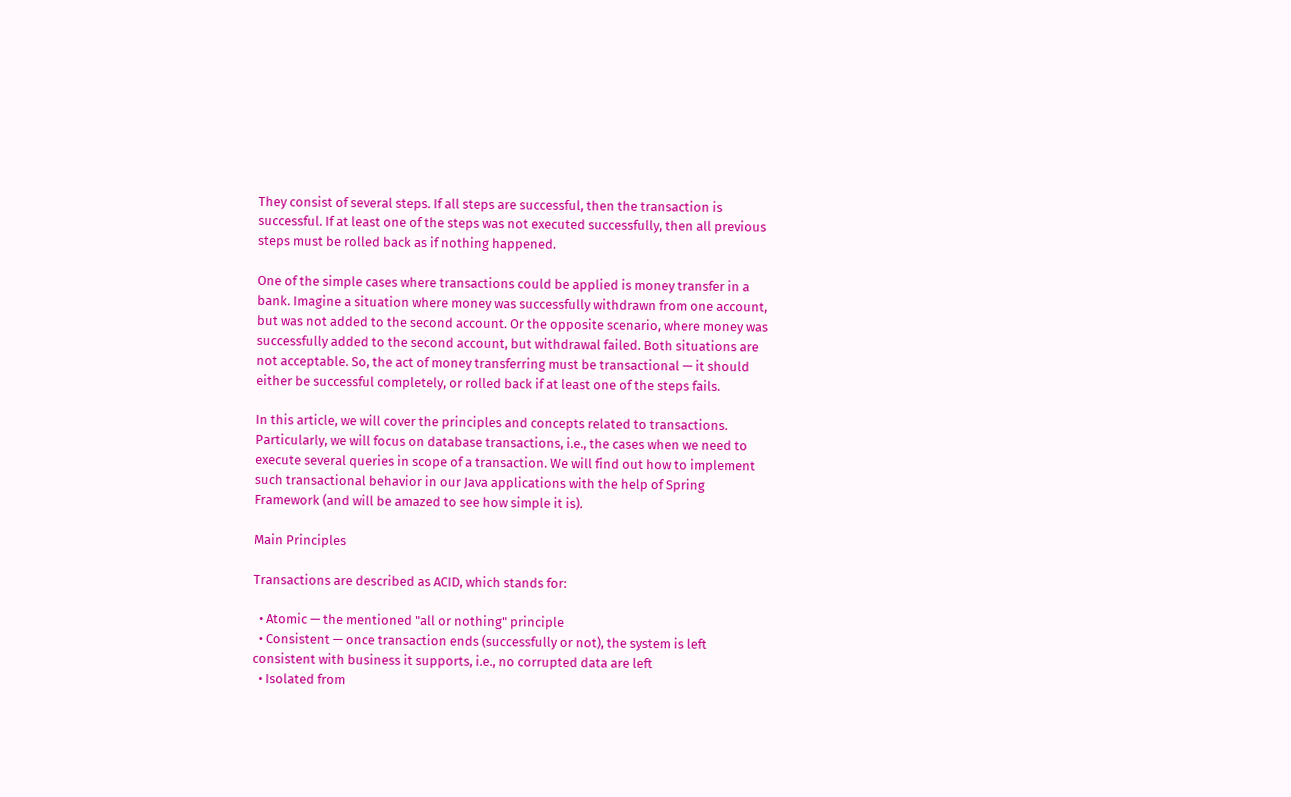They consist of several steps. If all steps are successful, then the transaction is successful. If at least one of the steps was not executed successfully, then all previous steps must be rolled back as if nothing happened.

One of the simple cases where transactions could be applied is money transfer in a bank. Imagine a situation where money was successfully withdrawn from one account, but was not added to the second account. Or the opposite scenario, where money was successfully added to the second account, but withdrawal failed. Both situations are not acceptable. So, the act of money transferring must be transactional — it should either be successful completely, or rolled back if at least one of the steps fails.

In this article, we will cover the principles and concepts related to transactions. Particularly, we will focus on database transactions, i.e., the cases when we need to execute several queries in scope of a transaction. We will find out how to implement such transactional behavior in our Java applications with the help of Spring Framework (and will be amazed to see how simple it is).

Main Principles

Transactions are described as ACID, which stands for:

  • Atomic — the mentioned "all or nothing" principle
  • Consistent — once transaction ends (successfully or not), the system is left consistent with business it supports, i.e., no corrupted data are left
  • Isolated from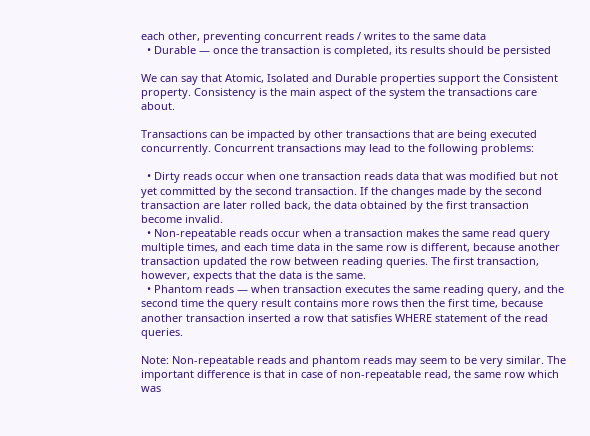each other, preventing concurrent reads / writes to the same data
  • Durable — once the transaction is completed, its results should be persisted

We can say that Atomic, Isolated and Durable properties support the Consistent property. Consistency is the main aspect of the system the transactions care about.

Transactions can be impacted by other transactions that are being executed concurrently. Concurrent transactions may lead to the following problems:

  • Dirty reads occur when one transaction reads data that was modified but not yet committed by the second transaction. If the changes made by the second transaction are later rolled back, the data obtained by the first transaction become invalid.
  • Non-repeatable reads occur when a transaction makes the same read query multiple times, and each time data in the same row is different, because another transaction updated the row between reading queries. The first transaction, however, expects that the data is the same.
  • Phantom reads — when transaction executes the same reading query, and the second time the query result contains more rows then the first time, because another transaction inserted a row that satisfies WHERE statement of the read queries.

Note: Non-repeatable reads and phantom reads may seem to be very similar. The important difference is that in case of non-repeatable read, the same row which was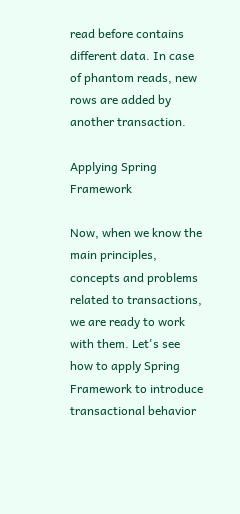read before contains different data. In case of phantom reads, new rows are added by another transaction.

Applying Spring Framework

Now, when we know the main principles, concepts and problems related to transactions, we are ready to work with them. Let's see how to apply Spring Framework to introduce transactional behavior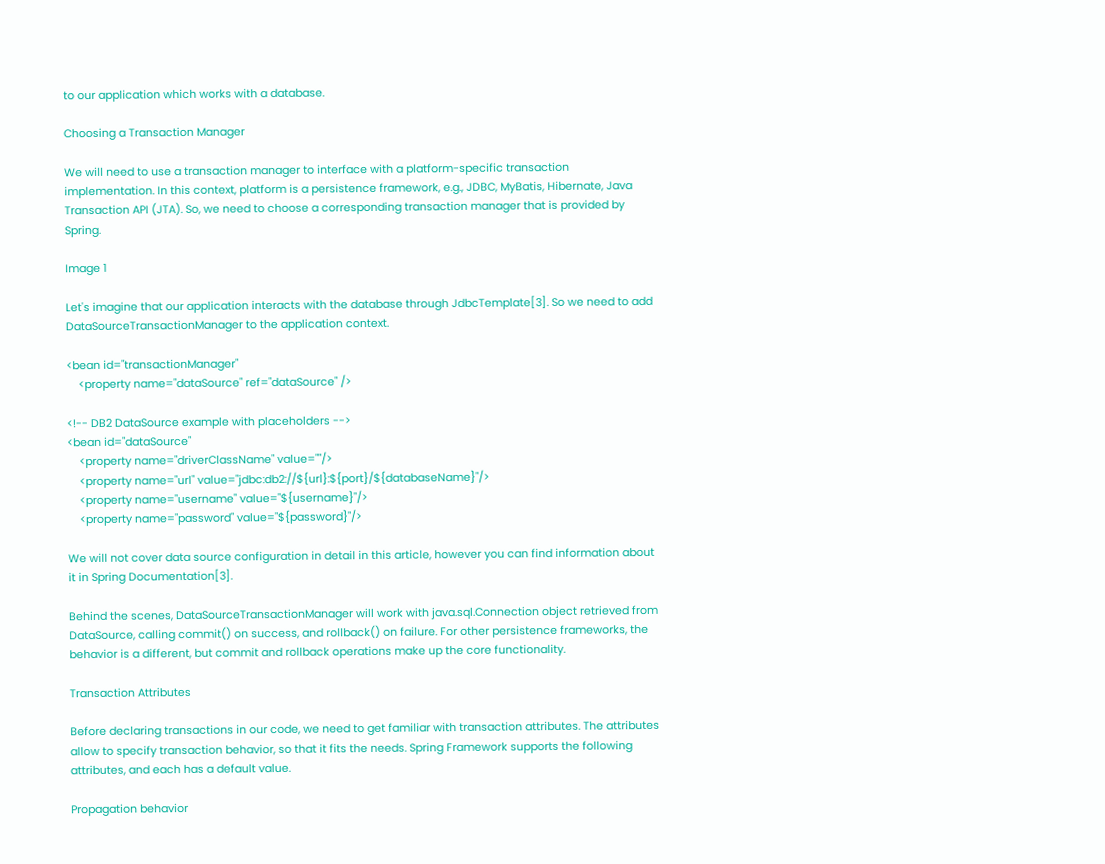to our application which works with a database.

Choosing a Transaction Manager

We will need to use a transaction manager to interface with a platform-specific transaction implementation. In this context, platform is a persistence framework, e.g., JDBC, MyBatis, Hibernate, Java Transaction API (JTA). So, we need to choose a corresponding transaction manager that is provided by Spring.

Image 1

Let's imagine that our application interacts with the database through JdbcTemplate[3]. So we need to add DataSourceTransactionManager to the application context.

<bean id="transactionManager"
    <property name="dataSource" ref="dataSource" />

<!-- DB2 DataSource example with placeholders -->
<bean id="dataSource"
    <property name="driverClassName" value=""/>
    <property name="url" value="jdbc:db2://${url}:${port}/${databaseName}"/>
    <property name="username" value="${username}"/>
    <property name="password" value="${password}"/>

We will not cover data source configuration in detail in this article, however you can find information about it in Spring Documentation[3].

Behind the scenes, DataSourceTransactionManager will work with java.sql.Connection object retrieved from DataSource, calling commit() on success, and rollback() on failure. For other persistence frameworks, the behavior is a different, but commit and rollback operations make up the core functionality.

Transaction Attributes

Before declaring transactions in our code, we need to get familiar with transaction attributes. The attributes allow to specify transaction behavior, so that it fits the needs. Spring Framework supports the following attributes, and each has a default value.

Propagation behavior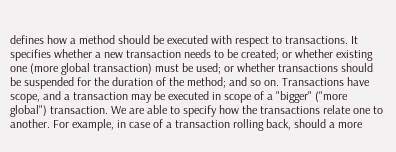defines how a method should be executed with respect to transactions. It specifies whether a new transaction needs to be created; or whether existing one (more global transaction) must be used; or whether transactions should be suspended for the duration of the method; and so on. Transactions have scope, and a transaction may be executed in scope of a "bigger" ("more global") transaction. We are able to specify how the transactions relate one to another. For example, in case of a transaction rolling back, should a more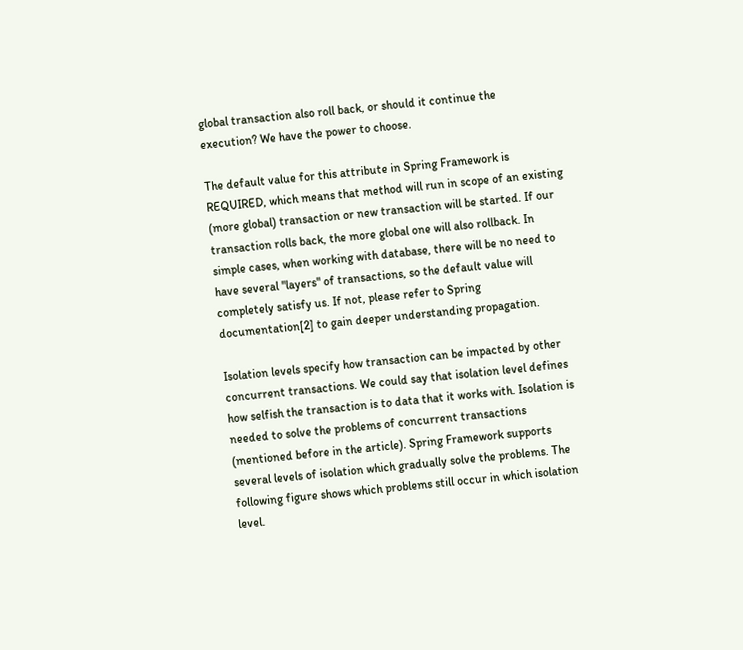global transaction also roll back, or should it continue the execution? We have the power to choose.

The default value for this attribute in Spring Framework is REQUIRED, which means that method will run in scope of an existing (more global) transaction or new transaction will be started. If our transaction rolls back, the more global one will also rollback. In simple cases, when working with database, there will be no need to have several "layers" of transactions, so the default value will completely satisfy us. If not, please refer to Spring documentation[2] to gain deeper understanding propagation.

Isolation levels specify how transaction can be impacted by other concurrent transactions. We could say that isolation level defines how selfish the transaction is to data that it works with. Isolation is needed to solve the problems of concurrent transactions (mentioned before in the article). Spring Framework supports several levels of isolation which gradually solve the problems. The following figure shows which problems still occur in which isolation level.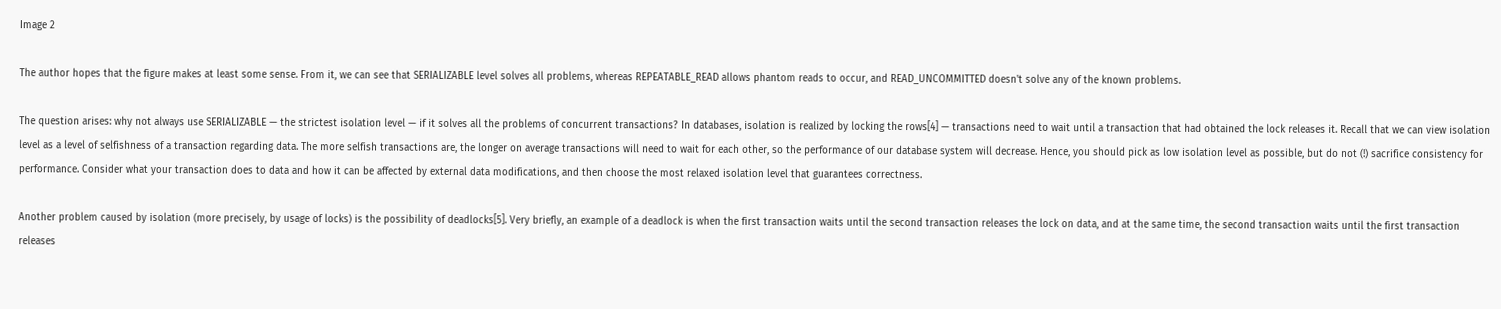Image 2

The author hopes that the figure makes at least some sense. From it, we can see that SERIALIZABLE level solves all problems, whereas REPEATABLE_READ allows phantom reads to occur, and READ_UNCOMMITTED doesn't solve any of the known problems.

The question arises: why not always use SERIALIZABLE — the strictest isolation level — if it solves all the problems of concurrent transactions? In databases, isolation is realized by locking the rows[4] — transactions need to wait until a transaction that had obtained the lock releases it. Recall that we can view isolation level as a level of selfishness of a transaction regarding data. The more selfish transactions are, the longer on average transactions will need to wait for each other, so the performance of our database system will decrease. Hence, you should pick as low isolation level as possible, but do not (!) sacrifice consistency for performance. Consider what your transaction does to data and how it can be affected by external data modifications, and then choose the most relaxed isolation level that guarantees correctness.

Another problem caused by isolation (more precisely, by usage of locks) is the possibility of deadlocks[5]. Very briefly, an example of a deadlock is when the first transaction waits until the second transaction releases the lock on data, and at the same time, the second transaction waits until the first transaction releases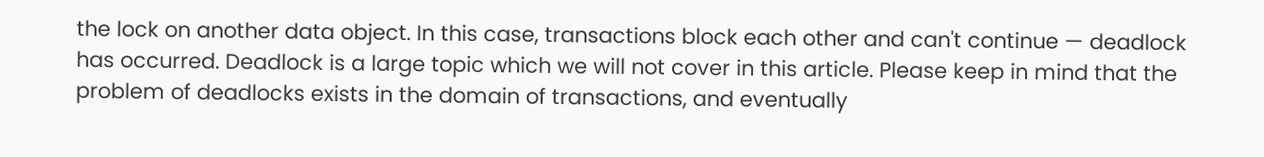the lock on another data object. In this case, transactions block each other and can't continue — deadlock has occurred. Deadlock is a large topic which we will not cover in this article. Please keep in mind that the problem of deadlocks exists in the domain of transactions, and eventually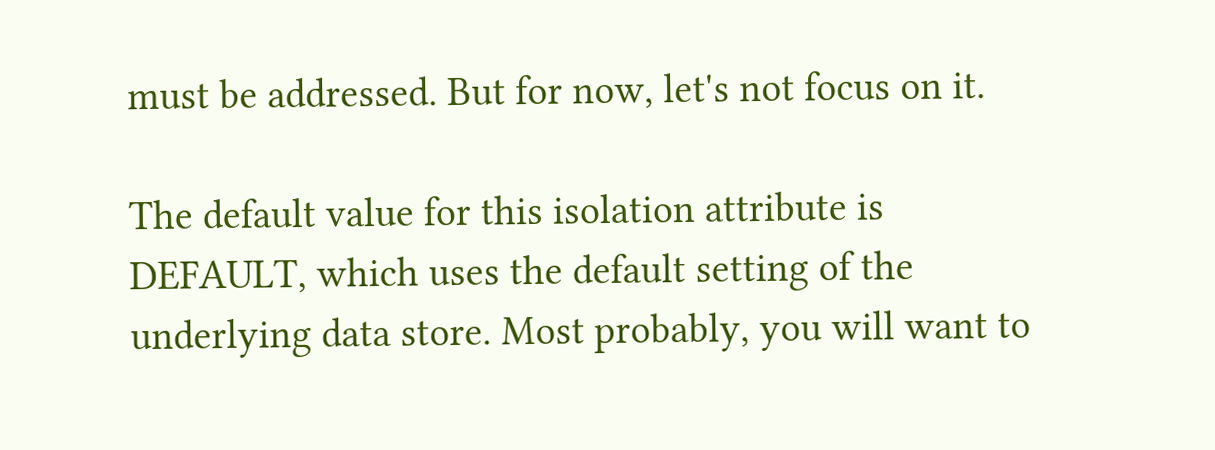must be addressed. But for now, let's not focus on it.

The default value for this isolation attribute is DEFAULT, which uses the default setting of the underlying data store. Most probably, you will want to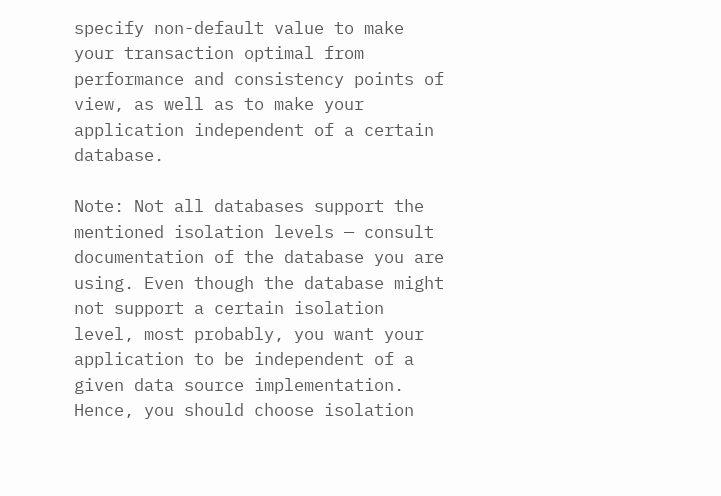specify non-default value to make your transaction optimal from performance and consistency points of view, as well as to make your application independent of a certain database.

Note: Not all databases support the mentioned isolation levels — consult documentation of the database you are using. Even though the database might not support a certain isolation level, most probably, you want your application to be independent of a given data source implementation. Hence, you should choose isolation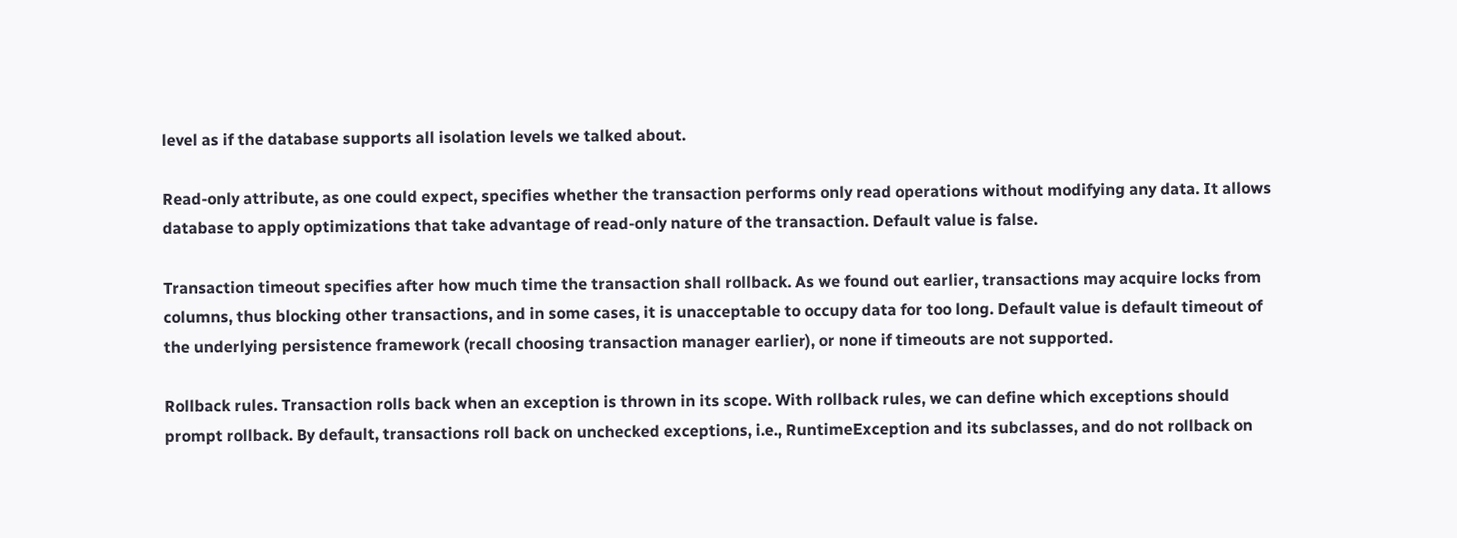level as if the database supports all isolation levels we talked about.

Read-only attribute, as one could expect, specifies whether the transaction performs only read operations without modifying any data. It allows database to apply optimizations that take advantage of read-only nature of the transaction. Default value is false.

Transaction timeout specifies after how much time the transaction shall rollback. As we found out earlier, transactions may acquire locks from columns, thus blocking other transactions, and in some cases, it is unacceptable to occupy data for too long. Default value is default timeout of the underlying persistence framework (recall choosing transaction manager earlier), or none if timeouts are not supported.

Rollback rules. Transaction rolls back when an exception is thrown in its scope. With rollback rules, we can define which exceptions should prompt rollback. By default, transactions roll back on unchecked exceptions, i.e., RuntimeException and its subclasses, and do not rollback on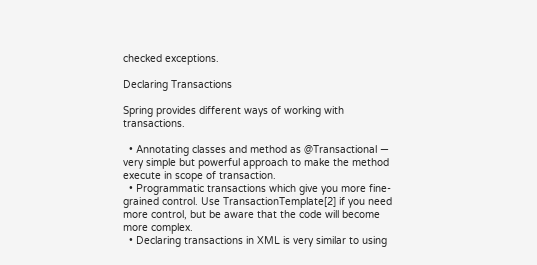checked exceptions.

Declaring Transactions

Spring provides different ways of working with transactions.

  • Annotating classes and method as @Transactional — very simple but powerful approach to make the method execute in scope of transaction.
  • Programmatic transactions which give you more fine-grained control. Use TransactionTemplate[2] if you need more control, but be aware that the code will become more complex.
  • Declaring transactions in XML is very similar to using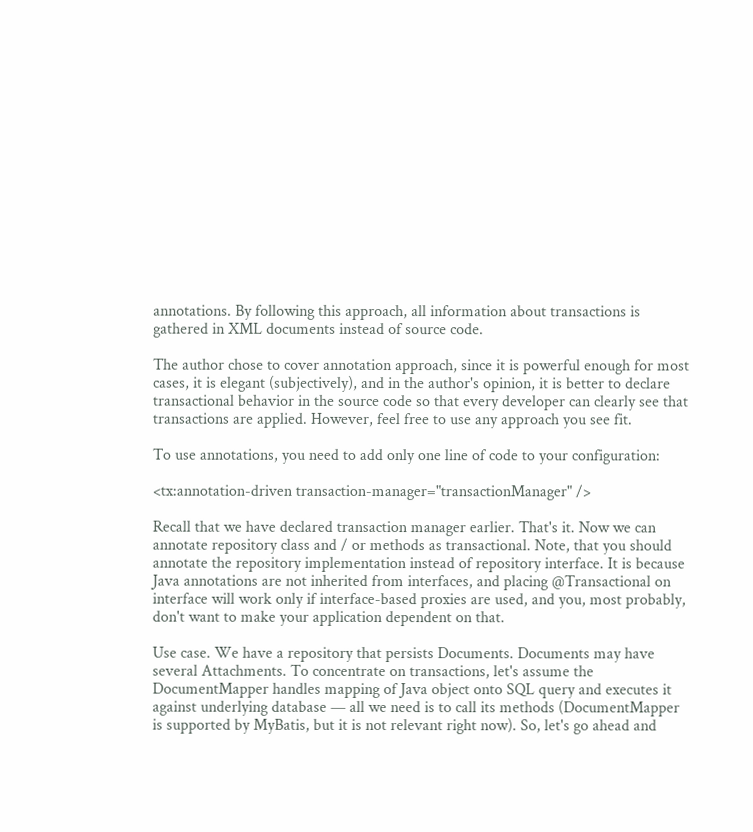annotations. By following this approach, all information about transactions is gathered in XML documents instead of source code.

The author chose to cover annotation approach, since it is powerful enough for most cases, it is elegant (subjectively), and in the author's opinion, it is better to declare transactional behavior in the source code so that every developer can clearly see that transactions are applied. However, feel free to use any approach you see fit.

To use annotations, you need to add only one line of code to your configuration:

<tx:annotation-driven transaction-manager="transactionManager" />

Recall that we have declared transaction manager earlier. That's it. Now we can annotate repository class and / or methods as transactional. Note, that you should annotate the repository implementation instead of repository interface. It is because Java annotations are not inherited from interfaces, and placing @Transactional on interface will work only if interface-based proxies are used, and you, most probably, don't want to make your application dependent on that.

Use case. We have a repository that persists Documents. Documents may have several Attachments. To concentrate on transactions, let's assume the DocumentMapper handles mapping of Java object onto SQL query and executes it against underlying database — all we need is to call its methods (DocumentMapper is supported by MyBatis, but it is not relevant right now). So, let's go ahead and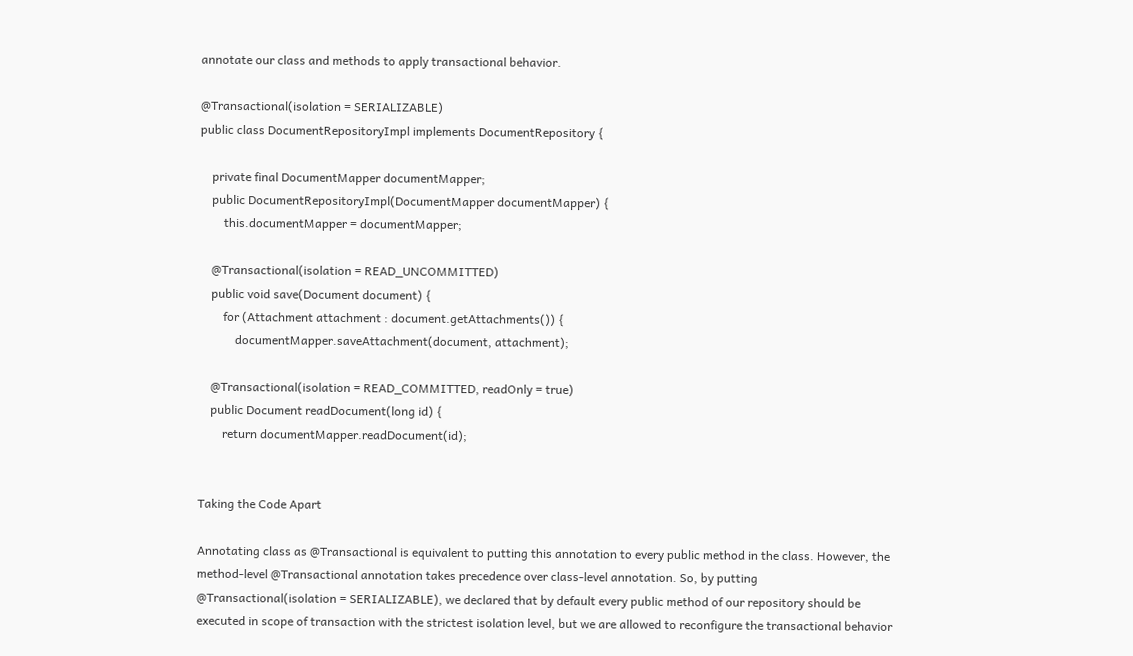annotate our class and methods to apply transactional behavior.

@Transactional(isolation = SERIALIZABLE)
public class DocumentRepositoryImpl implements DocumentRepository {

    private final DocumentMapper documentMapper;
    public DocumentRepositoryImpl(DocumentMapper documentMapper) {
        this.documentMapper = documentMapper;

    @Transactional(isolation = READ_UNCOMMITTED)
    public void save(Document document) {
        for (Attachment attachment : document.getAttachments()) {
            documentMapper.saveAttachment(document, attachment);

    @Transactional(isolation = READ_COMMITTED, readOnly = true)
    public Document readDocument(long id) {
        return documentMapper.readDocument(id);


Taking the Code Apart

Annotating class as @Transactional is equivalent to putting this annotation to every public method in the class. However, the method-level @Transactional annotation takes precedence over class-level annotation. So, by putting @Transactional(isolation = SERIALIZABLE), we declared that by default every public method of our repository should be executed in scope of transaction with the strictest isolation level, but we are allowed to reconfigure the transactional behavior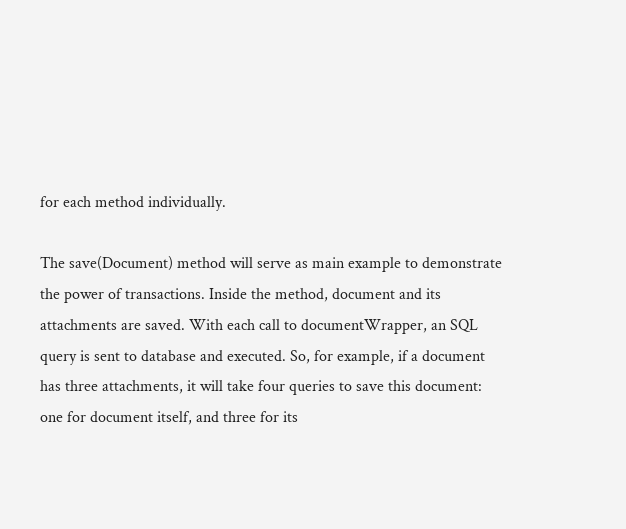for each method individually.

The save(Document) method will serve as main example to demonstrate the power of transactions. Inside the method, document and its attachments are saved. With each call to documentWrapper, an SQL query is sent to database and executed. So, for example, if a document has three attachments, it will take four queries to save this document: one for document itself, and three for its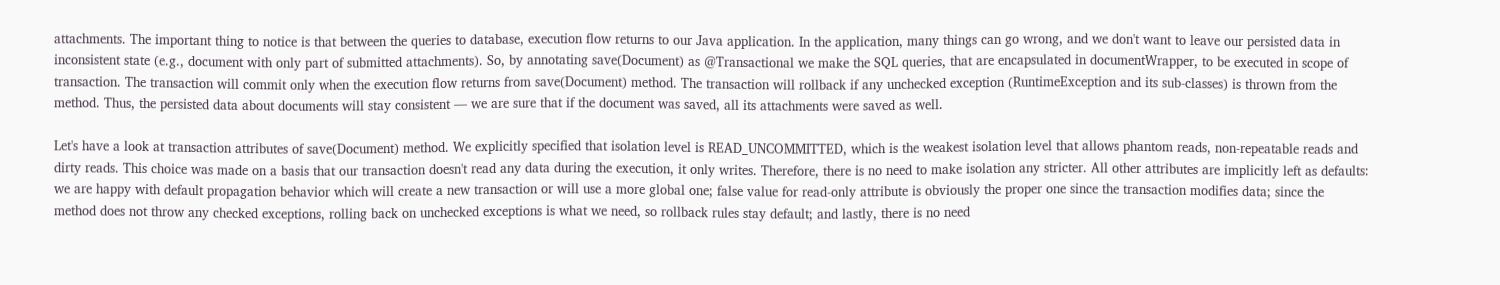attachments. The important thing to notice is that between the queries to database, execution flow returns to our Java application. In the application, many things can go wrong, and we don't want to leave our persisted data in inconsistent state (e.g., document with only part of submitted attachments). So, by annotating save(Document) as @Transactional we make the SQL queries, that are encapsulated in documentWrapper, to be executed in scope of transaction. The transaction will commit only when the execution flow returns from save(Document) method. The transaction will rollback if any unchecked exception (RuntimeException and its sub-classes) is thrown from the method. Thus, the persisted data about documents will stay consistent — we are sure that if the document was saved, all its attachments were saved as well.

Let's have a look at transaction attributes of save(Document) method. We explicitly specified that isolation level is READ_UNCOMMITTED, which is the weakest isolation level that allows phantom reads, non-repeatable reads and dirty reads. This choice was made on a basis that our transaction doesn't read any data during the execution, it only writes. Therefore, there is no need to make isolation any stricter. All other attributes are implicitly left as defaults: we are happy with default propagation behavior which will create a new transaction or will use a more global one; false value for read-only attribute is obviously the proper one since the transaction modifies data; since the method does not throw any checked exceptions, rolling back on unchecked exceptions is what we need, so rollback rules stay default; and lastly, there is no need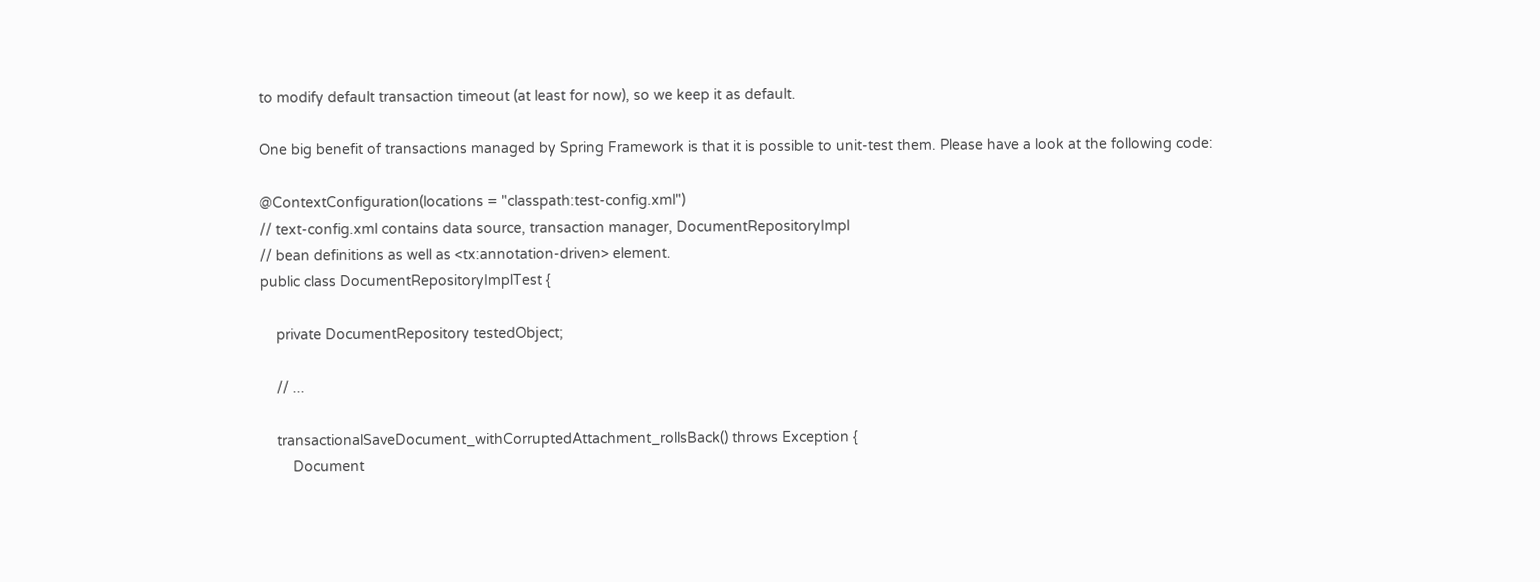to modify default transaction timeout (at least for now), so we keep it as default.

One big benefit of transactions managed by Spring Framework is that it is possible to unit-test them. Please have a look at the following code:

@ContextConfiguration(locations = "classpath:test-config.xml")
// text-config.xml contains data source, transaction manager, DocumentRepositoryImpl
// bean definitions as well as <tx:annotation-driven> element.
public class DocumentRepositoryImplTest {

    private DocumentRepository testedObject;

    // ...

    transactionalSaveDocument_withCorruptedAttachment_rollsBack() throws Exception {
        Document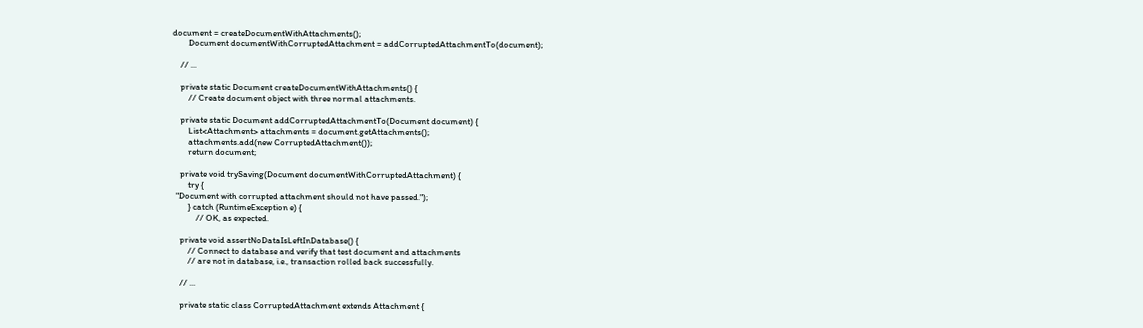document = createDocumentWithAttachments();
        Document documentWithCorruptedAttachment = addCorruptedAttachmentTo(document);

    // ...

    private static Document createDocumentWithAttachments() {
        // Create document object with three normal attachments.

    private static Document addCorruptedAttachmentTo(Document document) {
        List<Attachment> attachments = document.getAttachments();
        attachments.add(new CorruptedAttachment());
        return document;

    private void trySaving(Document documentWithCorruptedAttachment) {
        try {
  "Document with corrupted attachment should not have passed.");
        } catch (RuntimeException e) {
            // OK, as expected.

    private void assertNoDataIsLeftInDatabase() {
        // Connect to database and verify that test document and attachments
        // are not in database, i.e., transaction rolled back successfully.

    // ...

    private static class CorruptedAttachment extends Attachment {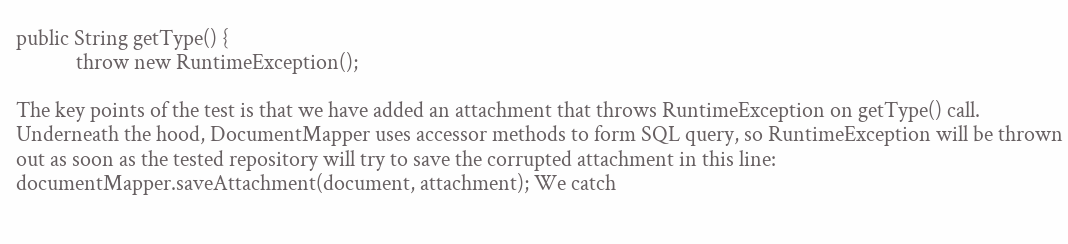public String getType() {
            throw new RuntimeException();

The key points of the test is that we have added an attachment that throws RuntimeException on getType() call. Underneath the hood, DocumentMapper uses accessor methods to form SQL query, so RuntimeException will be thrown out as soon as the tested repository will try to save the corrupted attachment in this line: documentMapper.saveAttachment(document, attachment); We catch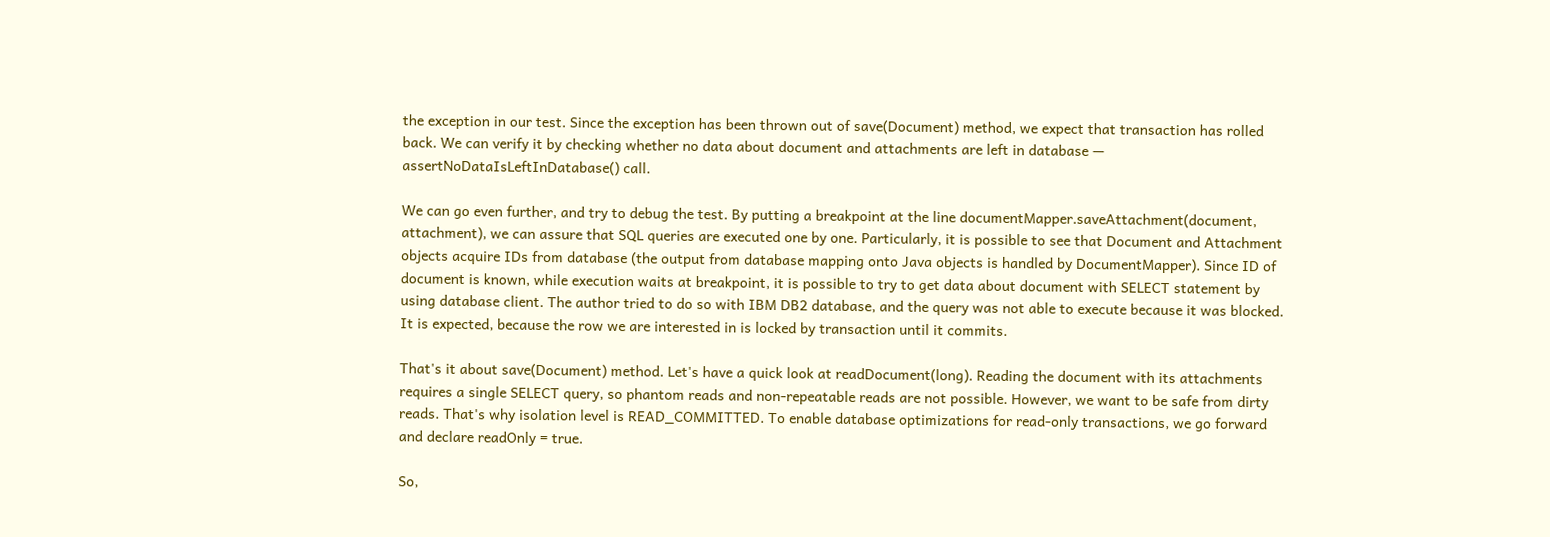the exception in our test. Since the exception has been thrown out of save(Document) method, we expect that transaction has rolled back. We can verify it by checking whether no data about document and attachments are left in database — assertNoDataIsLeftInDatabase() call.

We can go even further, and try to debug the test. By putting a breakpoint at the line documentMapper.saveAttachment(document, attachment), we can assure that SQL queries are executed one by one. Particularly, it is possible to see that Document and Attachment objects acquire IDs from database (the output from database mapping onto Java objects is handled by DocumentMapper). Since ID of document is known, while execution waits at breakpoint, it is possible to try to get data about document with SELECT statement by using database client. The author tried to do so with IBM DB2 database, and the query was not able to execute because it was blocked. It is expected, because the row we are interested in is locked by transaction until it commits.

That's it about save(Document) method. Let's have a quick look at readDocument(long). Reading the document with its attachments requires a single SELECT query, so phantom reads and non-repeatable reads are not possible. However, we want to be safe from dirty reads. That's why isolation level is READ_COMMITTED. To enable database optimizations for read-only transactions, we go forward and declare readOnly = true.

So,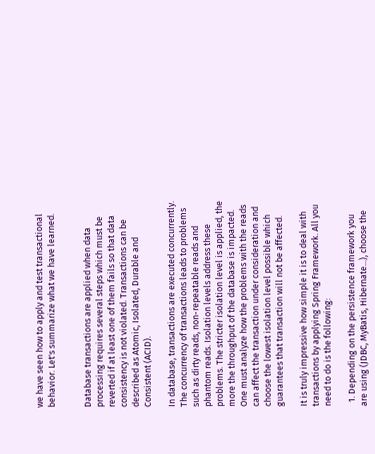we have seen how to apply and test transactional behavior. Let's summarize what we have learned.


Database transactions are applied when data processing requires several steps which must be reverted if at least one of them fails so that data consistency is not violated. Transactions can be described as Atomic, Isolated, Durable and Consistent (ACID).

In database, transactions are executed concurrently. The concurrency of transactions leads to problems such as dirty reads, non-repeatable reads and phantom reads. Isolation levels address these problems. The stricter isolation level is applied, the more the throughput of the database is impacted. One must analyze how the problems with the reads can affect the transaction under consideration and choose the lowest isolation level possible which guarantees that transaction will not be affected.

It is truly impressive how simple it is to deal with transactions by applying Spring Framework. All you need to do is the following:

  1. Depending on the persistence framework you are using (JDBC, MyBatis, Hibernate...), choose the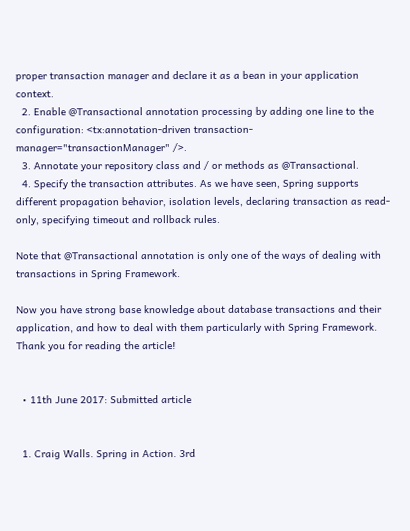proper transaction manager and declare it as a bean in your application context.
  2. Enable @Transactional annotation processing by adding one line to the configuration: <tx:annotation-driven transaction-manager="transactionManager" />.
  3. Annotate your repository class and / or methods as @Transactional.
  4. Specify the transaction attributes. As we have seen, Spring supports different propagation behavior, isolation levels, declaring transaction as read-only, specifying timeout and rollback rules.

Note that @Transactional annotation is only one of the ways of dealing with transactions in Spring Framework.

Now you have strong base knowledge about database transactions and their application, and how to deal with them particularly with Spring Framework. Thank you for reading the article!


  • 11th June 2017: Submitted article


  1. Craig Walls. Spring in Action. 3rd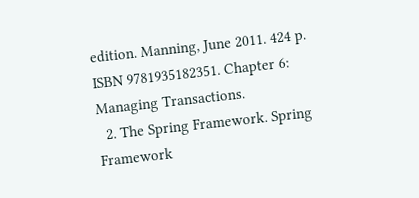edition. Manning, June 2011. 424 p. ISBN 9781935182351. Chapter 6: Managing Transactions.
  2. The Spring Framework. Spring Framework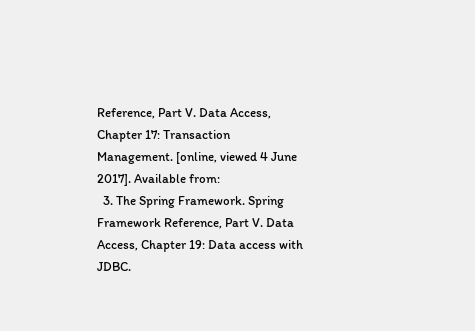Reference, Part V. Data Access, Chapter 17: Transaction Management. [online, viewed 4 June 2017]. Available from:
  3. The Spring Framework. Spring Framework Reference, Part V. Data Access, Chapter 19: Data access with JDBC.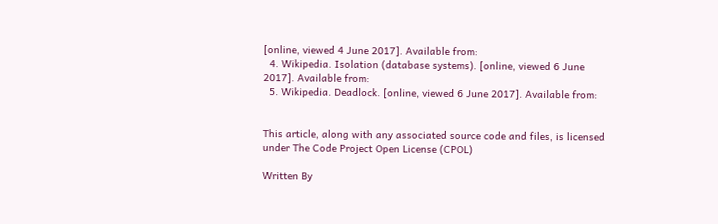[online, viewed 4 June 2017]. Available from:
  4. Wikipedia. Isolation (database systems). [online, viewed 6 June 2017]. Available from:
  5. Wikipedia. Deadlock. [online, viewed 6 June 2017]. Available from:


This article, along with any associated source code and files, is licensed under The Code Project Open License (CPOL)

Written By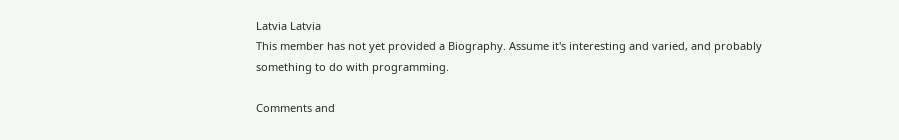Latvia Latvia
This member has not yet provided a Biography. Assume it's interesting and varied, and probably something to do with programming.

Comments and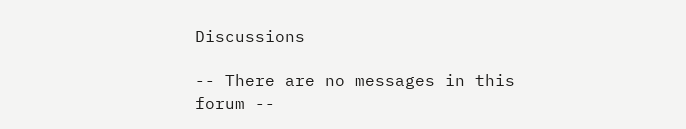Discussions

-- There are no messages in this forum --